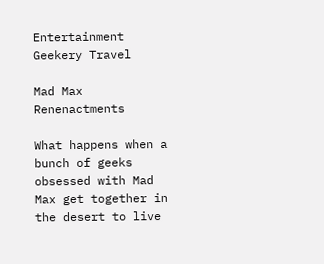Entertainment Geekery Travel

Mad Max Renenactments

What happens when a bunch of geeks obsessed with Mad Max get together in the desert to live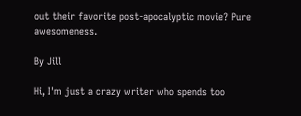out their favorite post-apocalyptic movie? Pure awesomeness.

By Jill

Hi, I'm just a crazy writer who spends too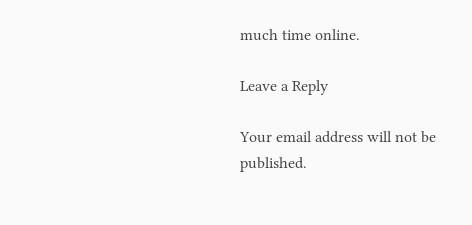much time online.

Leave a Reply

Your email address will not be published.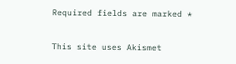Required fields are marked *

This site uses Akismet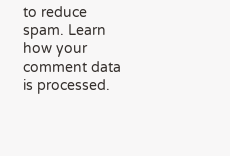to reduce spam. Learn how your comment data is processed.